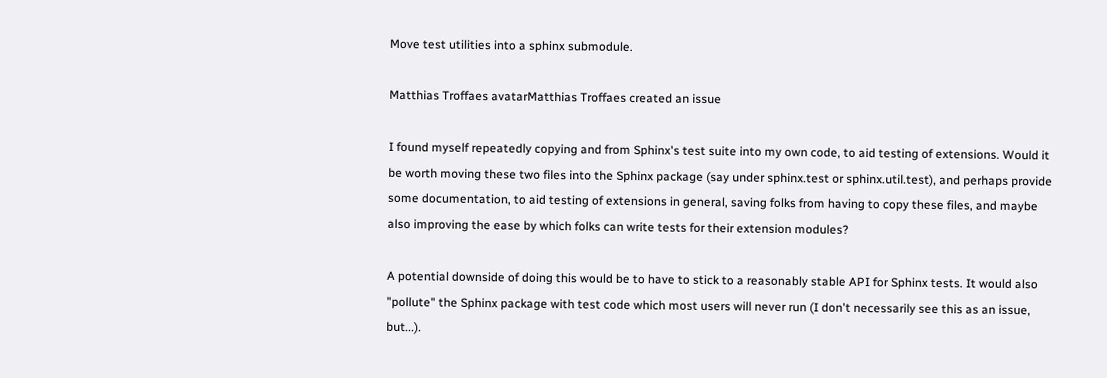Move test utilities into a sphinx submodule.

Matthias Troffaes avatarMatthias Troffaes created an issue

I found myself repeatedly copying and from Sphinx's test suite into my own code, to aid testing of extensions. Would it be worth moving these two files into the Sphinx package (say under sphinx.test or sphinx.util.test), and perhaps provide some documentation, to aid testing of extensions in general, saving folks from having to copy these files, and maybe also improving the ease by which folks can write tests for their extension modules?

A potential downside of doing this would be to have to stick to a reasonably stable API for Sphinx tests. It would also "pollute" the Sphinx package with test code which most users will never run (I don't necessarily see this as an issue, but...).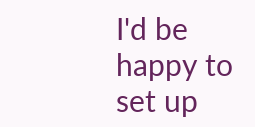I'd be happy to set up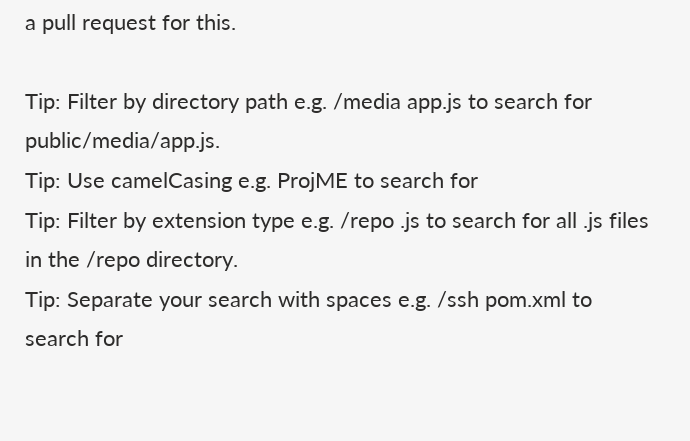a pull request for this.

Tip: Filter by directory path e.g. /media app.js to search for public/media/app.js.
Tip: Use camelCasing e.g. ProjME to search for
Tip: Filter by extension type e.g. /repo .js to search for all .js files in the /repo directory.
Tip: Separate your search with spaces e.g. /ssh pom.xml to search for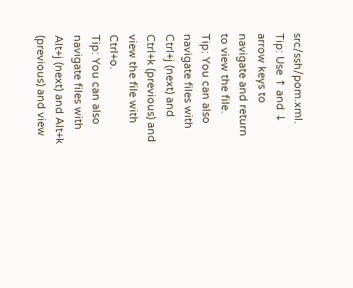src/ssh/pom.xml.
Tip: Use ↑ and ↓ arrow keys to navigate and return to view the file.
Tip: You can also navigate files with Ctrl+j (next) and Ctrl+k (previous) and view the file with Ctrl+o.
Tip: You can also navigate files with Alt+j (next) and Alt+k (previous) and view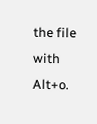the file with Alt+o.